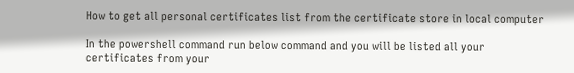How to get all personal certificates list from the certificate store in local computer

In the powershell command run below command and you will be listed all your certificates from your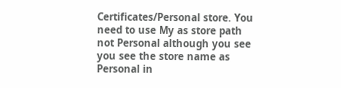Certificates/Personal store. You need to use My as store path not Personal although you see you see the store name as Personal in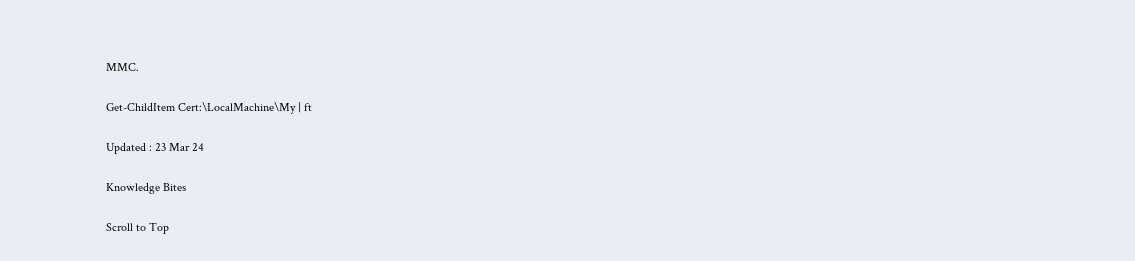MMC.

Get-ChildItem Cert:\LocalMachine\My | ft

Updated : 23 Mar 24

Knowledge Bites

Scroll to Top